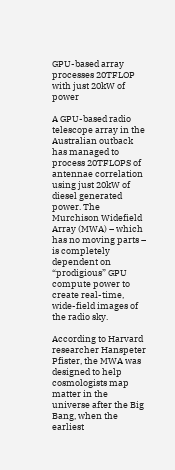GPU-based array processes 20TFLOP with just 20kW of power

A GPU-based radio telescope array in the Australian outback has managed to process 20TFLOPS of antennae correlation using just 20kW of diesel generated power. The Murchison Widefield Array (MWA) – which has no moving parts – is completely dependent on “prodigious” GPU compute power to create real-time, wide-field images of the radio sky.

According to Harvard researcher Hanspeter Pfister, the MWA was designed to help cosmologists map matter in the universe after the Big Bang, when the earliest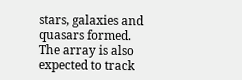stars, galaxies and quasars formed. The array is also expected to track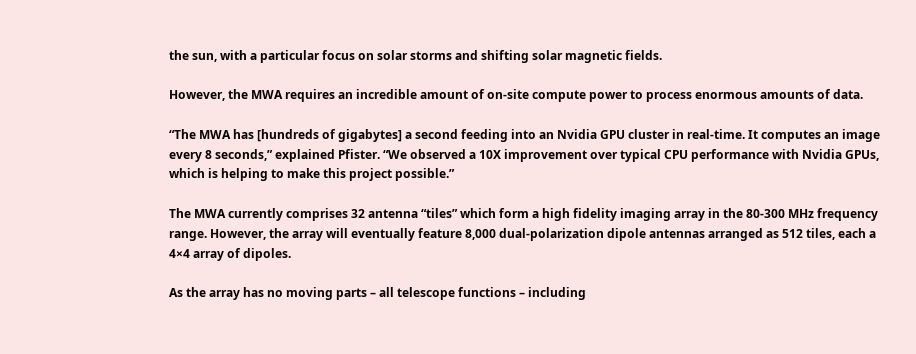the sun, with a particular focus on solar storms and shifting solar magnetic fields.

However, the MWA requires an incredible amount of on-site compute power to process enormous amounts of data.

“The MWA has [hundreds of gigabytes] a second feeding into an Nvidia GPU cluster in real-time. It computes an image every 8 seconds,” explained Pfister. “We observed a 10X improvement over typical CPU performance with Nvidia GPUs, which is helping to make this project possible.”

The MWA currently comprises 32 antenna “tiles” which form a high fidelity imaging array in the 80-300 MHz frequency range. However, the array will eventually feature 8,000 dual-polarization dipole antennas arranged as 512 tiles, each a 4×4 array of dipoles.

As the array has no moving parts – all telescope functions – including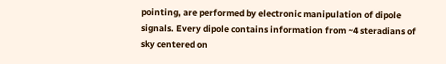pointing, are performed by electronic manipulation of dipole signals. Every dipole contains information from ~4 steradians of sky centered on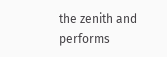the zenith and performs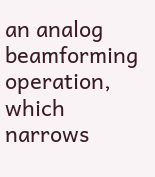an analog beamforming operation, which narrows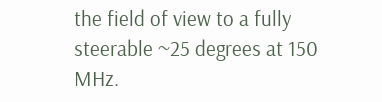the field of view to a fully steerable ~25 degrees at 150 MHz.